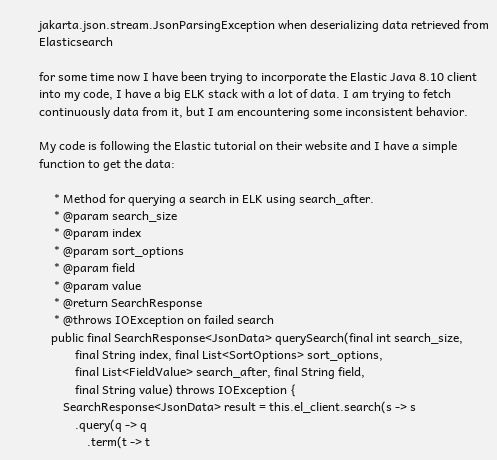jakarta.json.stream.JsonParsingException when deserializing data retrieved from Elasticsearch

for some time now I have been trying to incorporate the Elastic Java 8.10 client into my code, I have a big ELK stack with a lot of data. I am trying to fetch continuously data from it, but I am encountering some inconsistent behavior.

My code is following the Elastic tutorial on their website and I have a simple function to get the data:

     * Method for querying a search in ELK using search_after.
     * @param search_size
     * @param index
     * @param sort_options
     * @param field
     * @param value
     * @return SearchResponse
     * @throws IOException on failed search
    public final SearchResponse<JsonData> querySearch(final int search_size,
            final String index, final List<SortOptions> sort_options,
            final List<FieldValue> search_after, final String field,
            final String value) throws IOException {
        SearchResponse<JsonData> result = this.el_client.search(s -> s
            .query(q -> q
                .term(t -> t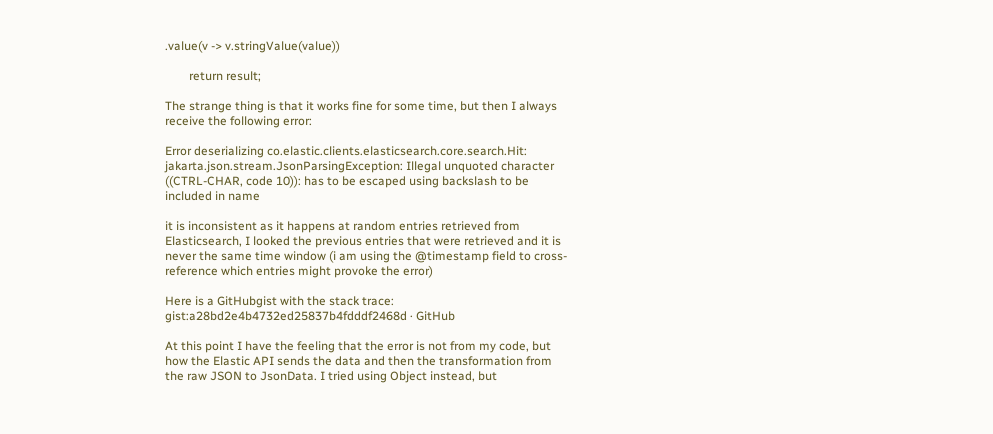.value(v -> v.stringValue(value))

        return result;

The strange thing is that it works fine for some time, but then I always receive the following error:

Error deserializing co.elastic.clients.elasticsearch.core.search.Hit: jakarta.json.stream.JsonParsingException: Illegal unquoted character ((CTRL-CHAR, code 10)): has to be escaped using backslash to be included in name

it is inconsistent as it happens at random entries retrieved from Elasticsearch, I looked the previous entries that were retrieved and it is never the same time window (i am using the @timestamp field to cross-reference which entries might provoke the error)

Here is a GitHubgist with the stack trace: gist:a28bd2e4b4732ed25837b4fdddf2468d · GitHub

At this point I have the feeling that the error is not from my code, but how the Elastic API sends the data and then the transformation from the raw JSON to JsonData. I tried using Object instead, but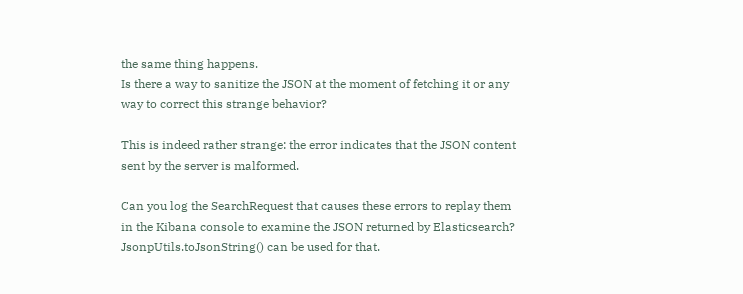the same thing happens.
Is there a way to sanitize the JSON at the moment of fetching it or any way to correct this strange behavior?

This is indeed rather strange: the error indicates that the JSON content sent by the server is malformed.

Can you log the SearchRequest that causes these errors to replay them in the Kibana console to examine the JSON returned by Elasticsearch? JsonpUtils.toJsonString() can be used for that.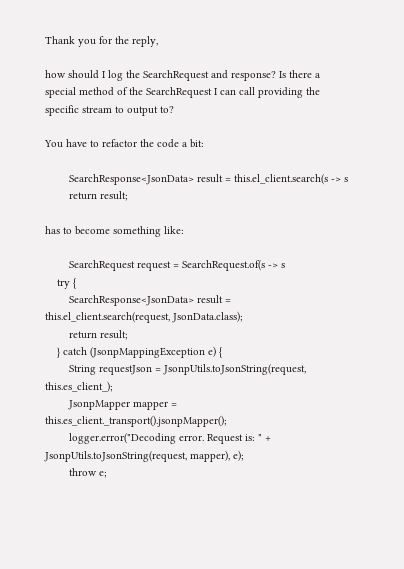Thank you for the reply,

how should I log the SearchRequest and response? Is there a special method of the SearchRequest I can call providing the specific stream to output to?

You have to refactor the code a bit:

        SearchResponse<JsonData> result = this.el_client.search(s -> s
        return result;

has to become something like:

        SearchRequest request = SearchRequest.of(s -> s
    try {
        SearchResponse<JsonData> result = this.el_client.search(request, JsonData.class);
        return result;
    } catch (JsonpMappingException e) {
        String requestJson = JsonpUtils.toJsonString(request, this.es_client_);
        JsonpMapper mapper = this.es_client._transport().jsonpMapper();
        logger.error("Decoding error. Request is: " + JsonpUtils.toJsonString(request, mapper), e);
        throw e;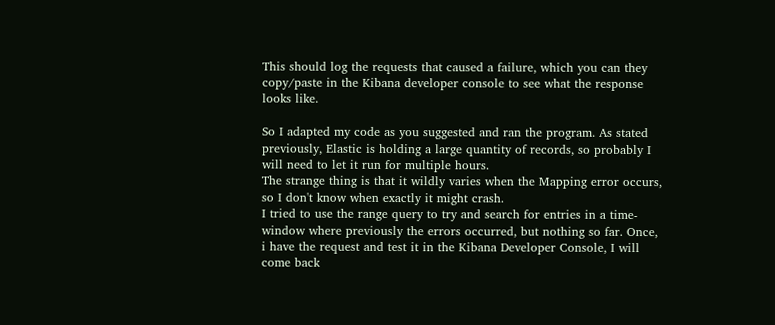This should log the requests that caused a failure, which you can they copy/paste in the Kibana developer console to see what the response looks like.

So I adapted my code as you suggested and ran the program. As stated previously, Elastic is holding a large quantity of records, so probably I will need to let it run for multiple hours.
The strange thing is that it wildly varies when the Mapping error occurs, so I don't know when exactly it might crash.
I tried to use the range query to try and search for entries in a time-window where previously the errors occurred, but nothing so far. Once, i have the request and test it in the Kibana Developer Console, I will come back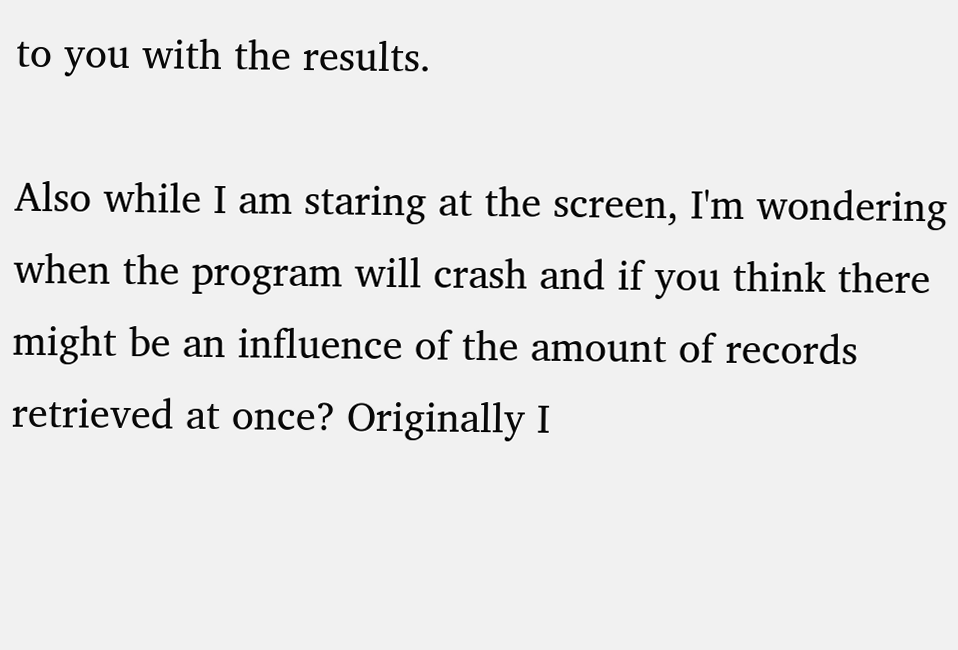to you with the results.

Also while I am staring at the screen, I'm wondering when the program will crash and if you think there might be an influence of the amount of records retrieved at once? Originally I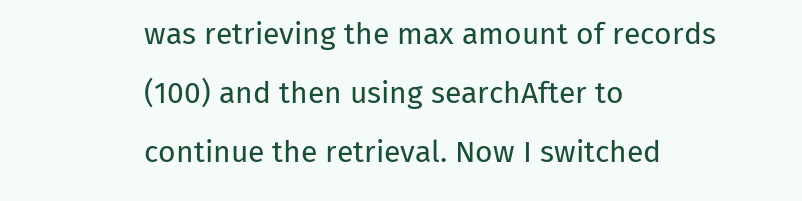was retrieving the max amount of records (100) and then using searchAfter to continue the retrieval. Now I switched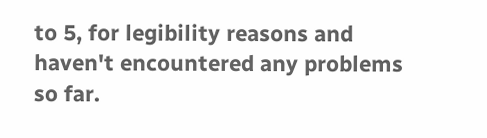to 5, for legibility reasons and haven't encountered any problems so far.